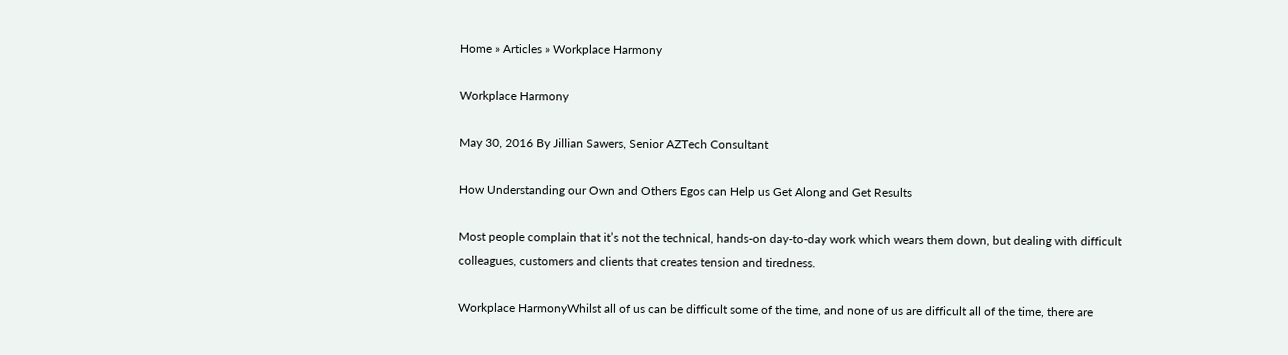Home » Articles » Workplace Harmony

Workplace Harmony

May 30, 2016 By Jillian Sawers, Senior AZTech Consultant

How Understanding our Own and Others Egos can Help us Get Along and Get Results

Most people complain that it’s not the technical, hands-on day-to-day work which wears them down, but dealing with difficult colleagues, customers and clients that creates tension and tiredness.

Workplace HarmonyWhilst all of us can be difficult some of the time, and none of us are difficult all of the time, there are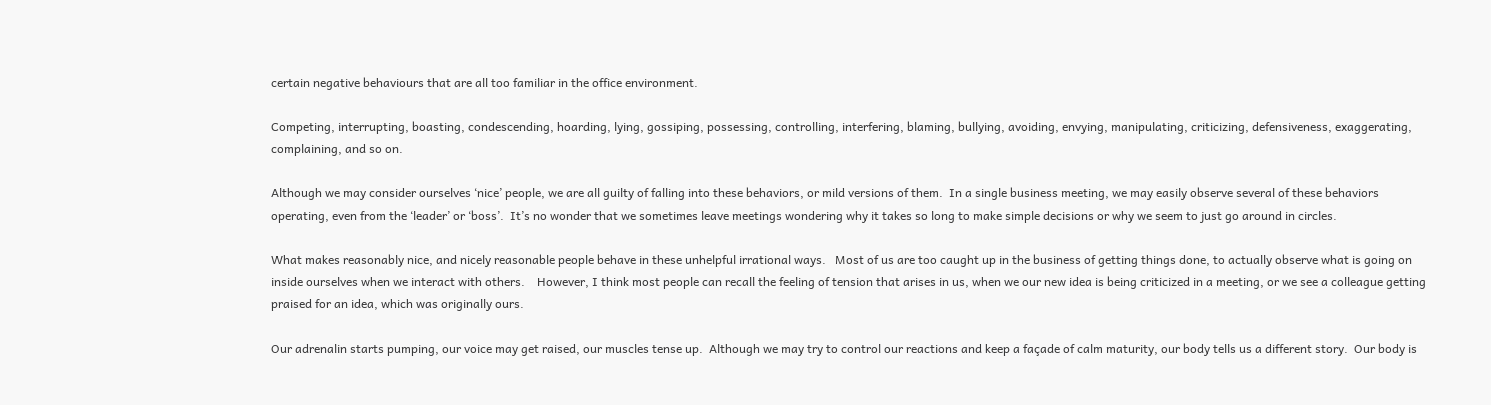certain negative behaviours that are all too familiar in the office environment.

Competing, interrupting, boasting, condescending, hoarding, lying, gossiping, possessing, controlling, interfering, blaming, bullying, avoiding, envying, manipulating, criticizing, defensiveness, exaggerating, complaining, and so on.

Although we may consider ourselves ‘nice’ people, we are all guilty of falling into these behaviors, or mild versions of them.  In a single business meeting, we may easily observe several of these behaviors operating, even from the ‘leader’ or ‘boss’.  It’s no wonder that we sometimes leave meetings wondering why it takes so long to make simple decisions or why we seem to just go around in circles.

What makes reasonably nice, and nicely reasonable people behave in these unhelpful irrational ways.   Most of us are too caught up in the business of getting things done, to actually observe what is going on inside ourselves when we interact with others.    However, I think most people can recall the feeling of tension that arises in us, when we our new idea is being criticized in a meeting, or we see a colleague getting praised for an idea, which was originally ours.

Our adrenalin starts pumping, our voice may get raised, our muscles tense up.  Although we may try to control our reactions and keep a façade of calm maturity, our body tells us a different story.  Our body is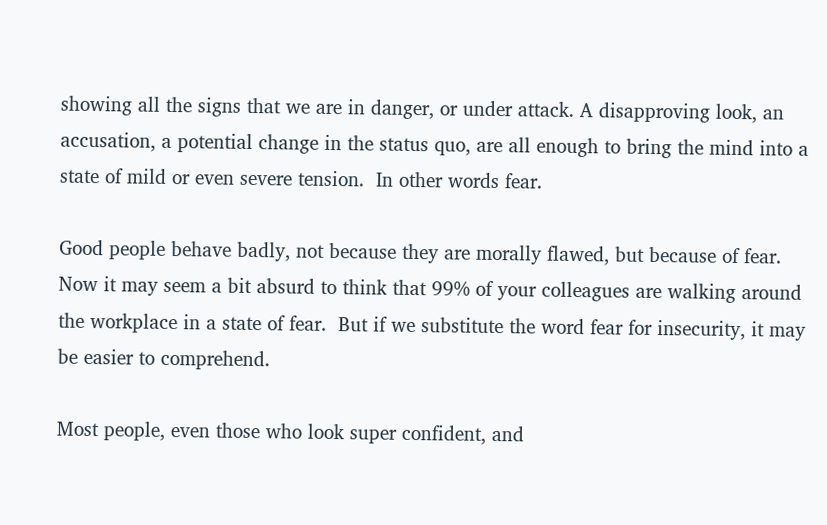showing all the signs that we are in danger, or under attack. A disapproving look, an accusation, a potential change in the status quo, are all enough to bring the mind into a state of mild or even severe tension.  In other words fear.

Good people behave badly, not because they are morally flawed, but because of fear.    Now it may seem a bit absurd to think that 99% of your colleagues are walking around the workplace in a state of fear.  But if we substitute the word fear for insecurity, it may be easier to comprehend.

Most people, even those who look super confident, and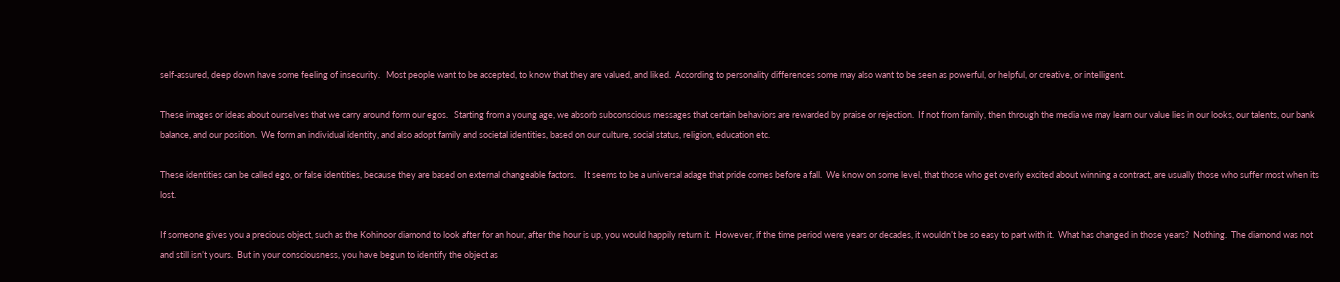self-assured, deep down have some feeling of insecurity.   Most people want to be accepted, to know that they are valued, and liked.  According to personality differences some may also want to be seen as powerful, or helpful, or creative, or intelligent.

These images or ideas about ourselves that we carry around form our egos.   Starting from a young age, we absorb subconscious messages that certain behaviors are rewarded by praise or rejection.  If not from family, then through the media we may learn our value lies in our looks, our talents, our bank balance, and our position.  We form an individual identity, and also adopt family and societal identities, based on our culture, social status, religion, education etc.

These identities can be called ego, or false identities, because they are based on external changeable factors.    It seems to be a universal adage that pride comes before a fall.  We know on some level, that those who get overly excited about winning a contract, are usually those who suffer most when its lost.

If someone gives you a precious object, such as the Kohinoor diamond to look after for an hour, after the hour is up, you would happily return it.  However, if the time period were years or decades, it wouldn’t be so easy to part with it.  What has changed in those years?  Nothing.  The diamond was not and still isn’t yours.  But in your consciousness, you have begun to identify the object as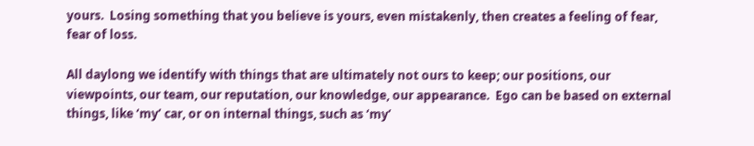yours.  Losing something that you believe is yours, even mistakenly, then creates a feeling of fear, fear of loss.

All daylong we identify with things that are ultimately not ours to keep; our positions, our viewpoints, our team, our reputation, our knowledge, our appearance.  Ego can be based on external things, like ‘my’ car, or on internal things, such as ‘my’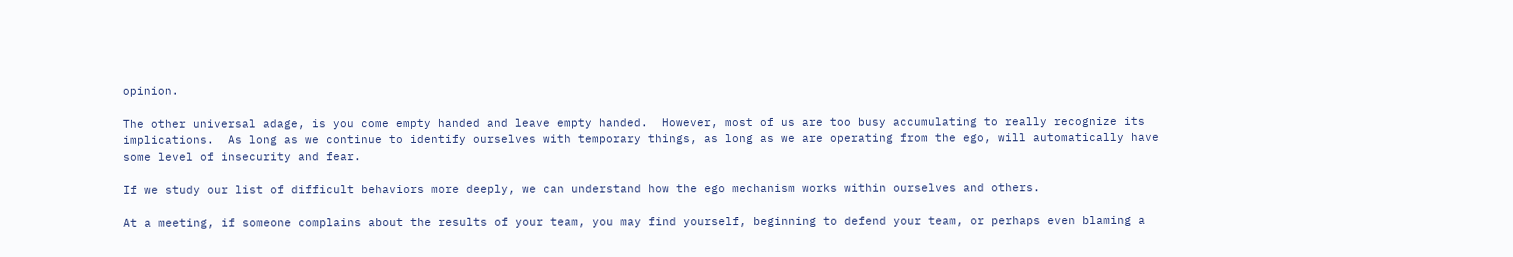opinion.

The other universal adage, is you come empty handed and leave empty handed.  However, most of us are too busy accumulating to really recognize its implications.  As long as we continue to identify ourselves with temporary things, as long as we are operating from the ego, will automatically have some level of insecurity and fear.

If we study our list of difficult behaviors more deeply, we can understand how the ego mechanism works within ourselves and others.

At a meeting, if someone complains about the results of your team, you may find yourself, beginning to defend your team, or perhaps even blaming a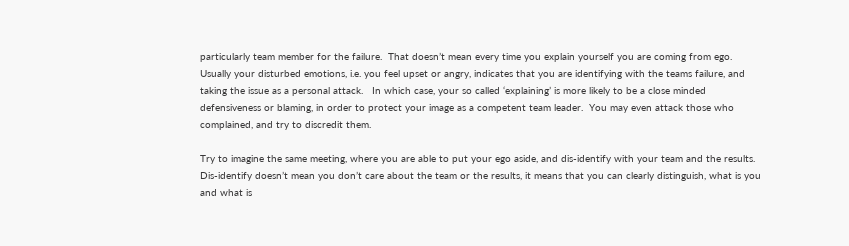particularly team member for the failure.  That doesn’t mean every time you explain yourself you are coming from ego.  Usually your disturbed emotions, i.e. you feel upset or angry, indicates that you are identifying with the teams failure, and taking the issue as a personal attack.   In which case, your so called ‘explaining’ is more likely to be a close minded defensiveness or blaming, in order to protect your image as a competent team leader.  You may even attack those who complained, and try to discredit them.

Try to imagine the same meeting, where you are able to put your ego aside, and dis-identify with your team and the results.  Dis-identify doesn’t mean you don’t care about the team or the results, it means that you can clearly distinguish, what is you and what is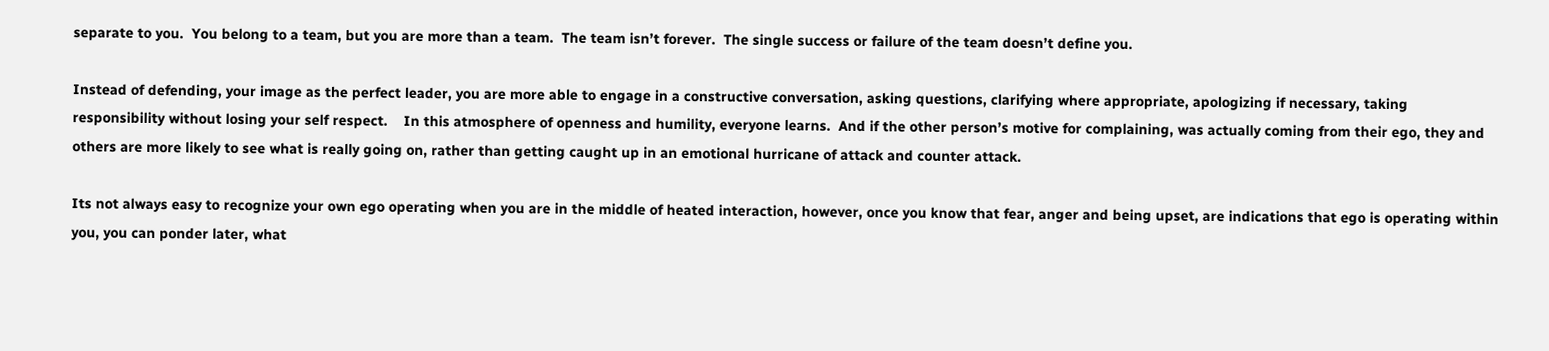separate to you.  You belong to a team, but you are more than a team.  The team isn’t forever.  The single success or failure of the team doesn’t define you.

Instead of defending, your image as the perfect leader, you are more able to engage in a constructive conversation, asking questions, clarifying where appropriate, apologizing if necessary, taking responsibility without losing your self respect.    In this atmosphere of openness and humility, everyone learns.  And if the other person’s motive for complaining, was actually coming from their ego, they and others are more likely to see what is really going on, rather than getting caught up in an emotional hurricane of attack and counter attack.

Its not always easy to recognize your own ego operating when you are in the middle of heated interaction, however, once you know that fear, anger and being upset, are indications that ego is operating within you, you can ponder later, what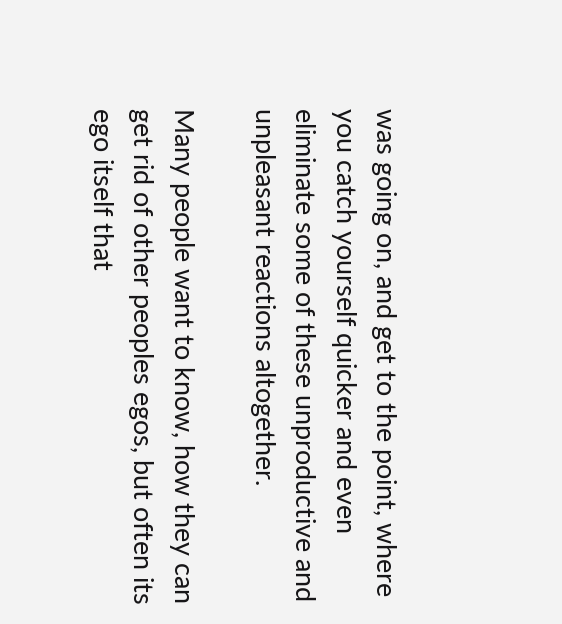was going on, and get to the point, where you catch yourself quicker and even eliminate some of these unproductive and unpleasant reactions altogether.

Many people want to know, how they can get rid of other peoples egos, but often its ego itself that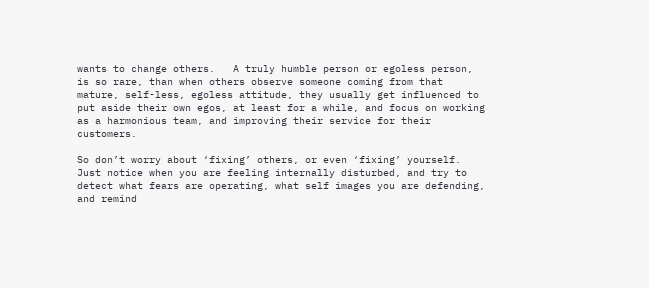wants to change others.   A truly humble person or egoless person, is so rare, than when others observe someone coming from that mature, self-less, egoless attitude, they usually get influenced to put aside their own egos, at least for a while, and focus on working as a harmonious team, and improving their service for their customers.

So don’t worry about ‘fixing’ others, or even ‘fixing’ yourself.  Just notice when you are feeling internally disturbed, and try to detect what fears are operating, what self images you are defending, and remind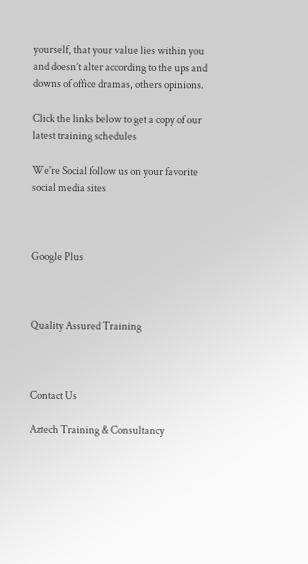yourself, that your value lies within you and doesn’t alter according to the ups and downs of office dramas, others opinions.

Click the links below to get a copy of our latest training schedules

We're Social follow us on your favorite social media sites



Google Plus



Quality Assured Training



Contact Us

Aztech Training & Consultancy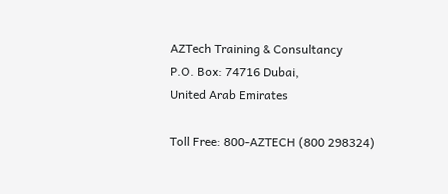AZTech Training & Consultancy
P.O. Box: 74716 Dubai,
United Arab Emirates

Toll Free: 800-AZTECH (800 298324)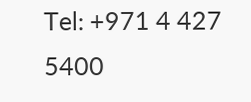Tel: +971 4 427 5400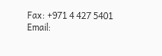Fax: +971 4 427 5401
Email: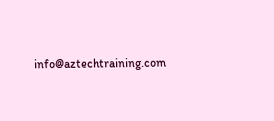info@aztechtraining.com